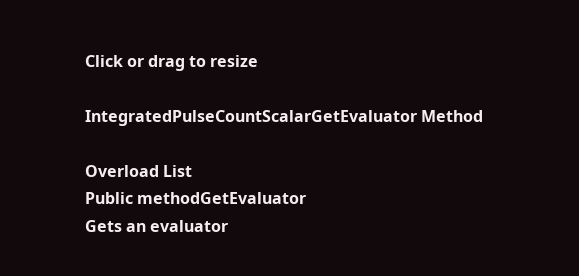Click or drag to resize

IntegratedPulseCountScalarGetEvaluator Method

Overload List
Public methodGetEvaluator
Gets an evaluator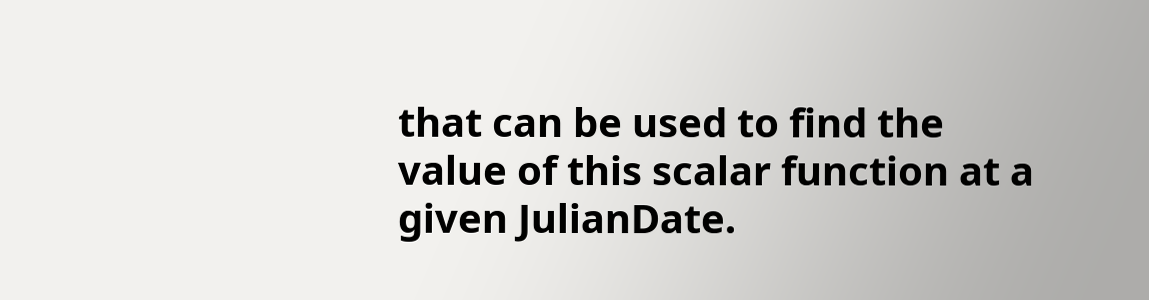that can be used to find the value of this scalar function at a given JulianDate.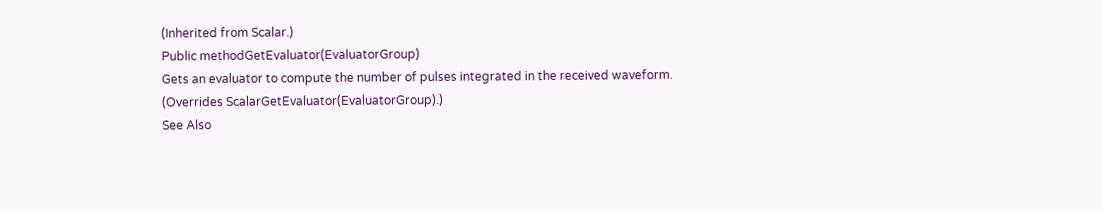(Inherited from Scalar.)
Public methodGetEvaluator(EvaluatorGroup)
Gets an evaluator to compute the number of pulses integrated in the received waveform.
(Overrides ScalarGetEvaluator(EvaluatorGroup).)
See Also